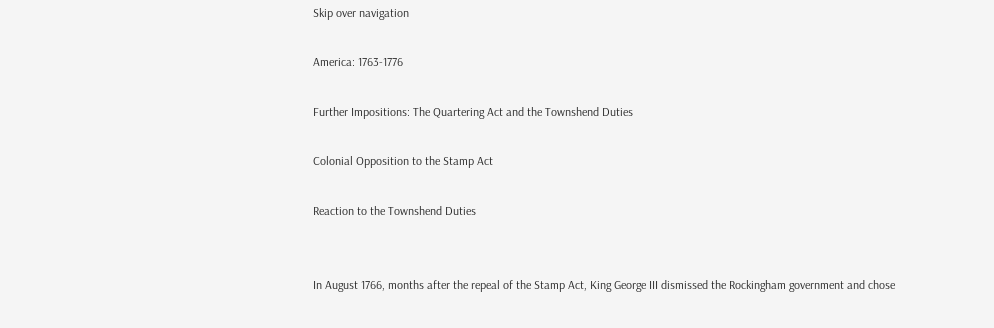Skip over navigation

America: 1763-1776

Further Impositions: The Quartering Act and the Townshend Duties

Colonial Opposition to the Stamp Act

Reaction to the Townshend Duties


In August 1766, months after the repeal of the Stamp Act, King George III dismissed the Rockingham government and chose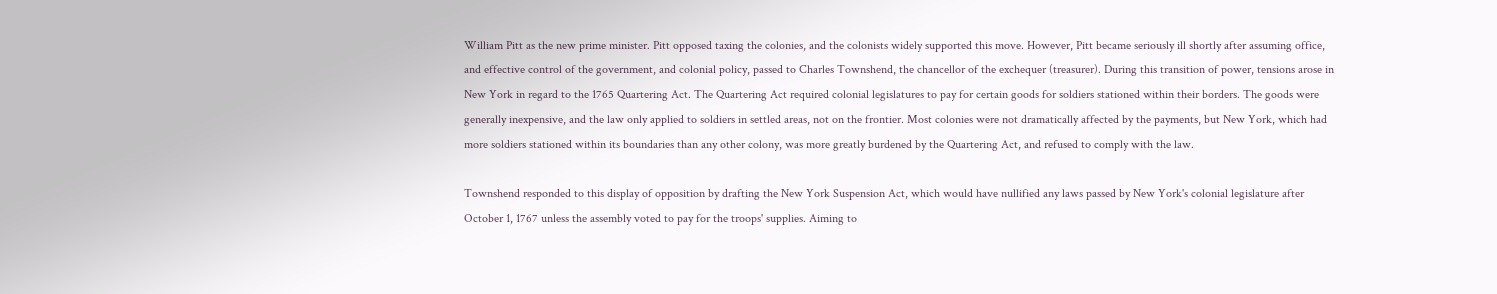William Pitt as the new prime minister. Pitt opposed taxing the colonies, and the colonists widely supported this move. However, Pitt became seriously ill shortly after assuming office, and effective control of the government, and colonial policy, passed to Charles Townshend, the chancellor of the exchequer (treasurer). During this transition of power, tensions arose in New York in regard to the 1765 Quartering Act. The Quartering Act required colonial legislatures to pay for certain goods for soldiers stationed within their borders. The goods were generally inexpensive, and the law only applied to soldiers in settled areas, not on the frontier. Most colonies were not dramatically affected by the payments, but New York, which had more soldiers stationed within its boundaries than any other colony, was more greatly burdened by the Quartering Act, and refused to comply with the law.

Townshend responded to this display of opposition by drafting the New York Suspension Act, which would have nullified any laws passed by New York's colonial legislature after October 1, 1767 unless the assembly voted to pay for the troops' supplies. Aiming to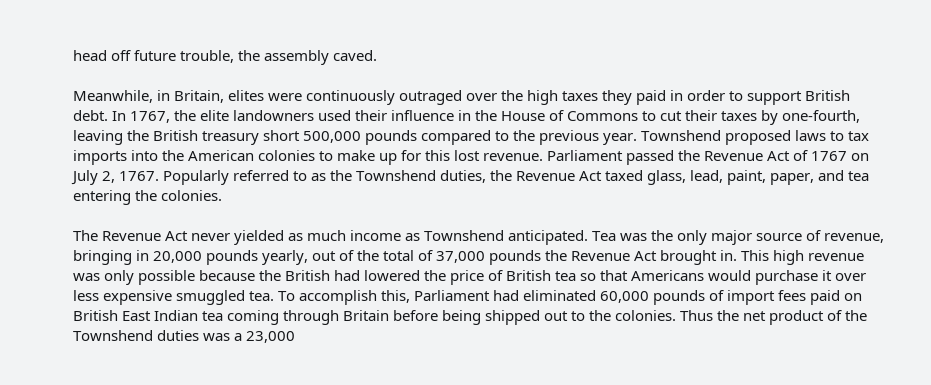head off future trouble, the assembly caved.

Meanwhile, in Britain, elites were continuously outraged over the high taxes they paid in order to support British debt. In 1767, the elite landowners used their influence in the House of Commons to cut their taxes by one-fourth, leaving the British treasury short 500,000 pounds compared to the previous year. Townshend proposed laws to tax imports into the American colonies to make up for this lost revenue. Parliament passed the Revenue Act of 1767 on July 2, 1767. Popularly referred to as the Townshend duties, the Revenue Act taxed glass, lead, paint, paper, and tea entering the colonies.

The Revenue Act never yielded as much income as Townshend anticipated. Tea was the only major source of revenue, bringing in 20,000 pounds yearly, out of the total of 37,000 pounds the Revenue Act brought in. This high revenue was only possible because the British had lowered the price of British tea so that Americans would purchase it over less expensive smuggled tea. To accomplish this, Parliament had eliminated 60,000 pounds of import fees paid on British East Indian tea coming through Britain before being shipped out to the colonies. Thus the net product of the Townshend duties was a 23,000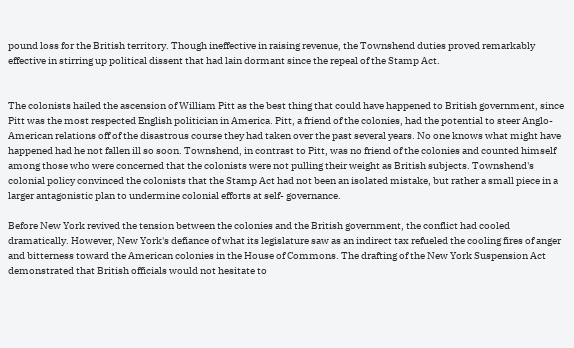pound loss for the British territory. Though ineffective in raising revenue, the Townshend duties proved remarkably effective in stirring up political dissent that had lain dormant since the repeal of the Stamp Act.


The colonists hailed the ascension of William Pitt as the best thing that could have happened to British government, since Pitt was the most respected English politician in America. Pitt, a friend of the colonies, had the potential to steer Anglo-American relations off of the disastrous course they had taken over the past several years. No one knows what might have happened had he not fallen ill so soon. Townshend, in contrast to Pitt, was no friend of the colonies and counted himself among those who were concerned that the colonists were not pulling their weight as British subjects. Townshend's colonial policy convinced the colonists that the Stamp Act had not been an isolated mistake, but rather a small piece in a larger antagonistic plan to undermine colonial efforts at self- governance.

Before New York revived the tension between the colonies and the British government, the conflict had cooled dramatically. However, New York's defiance of what its legislature saw as an indirect tax refueled the cooling fires of anger and bitterness toward the American colonies in the House of Commons. The drafting of the New York Suspension Act demonstrated that British officials would not hesitate to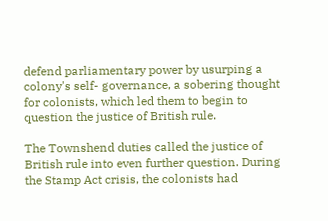defend parliamentary power by usurping a colony's self- governance, a sobering thought for colonists, which led them to begin to question the justice of British rule.

The Townshend duties called the justice of British rule into even further question. During the Stamp Act crisis, the colonists had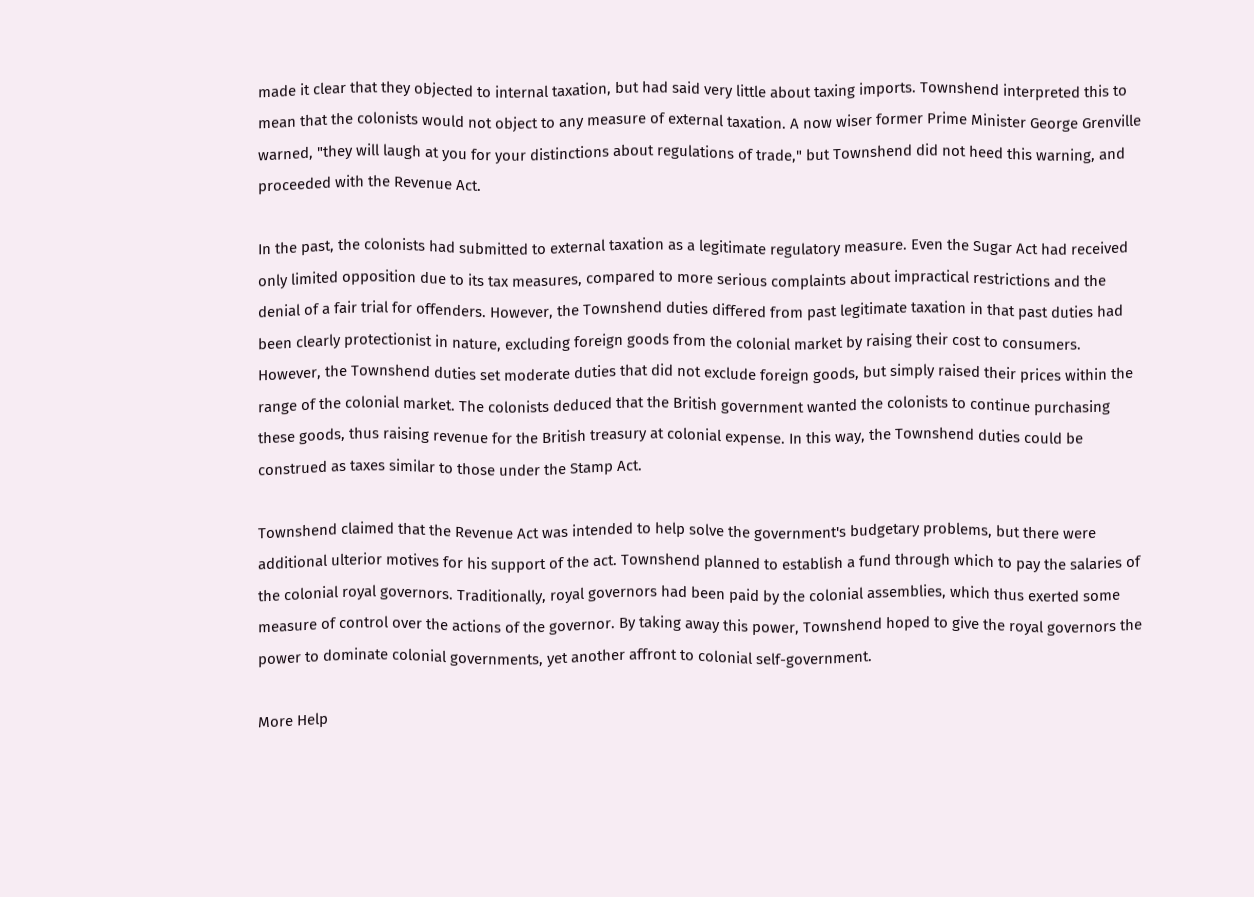made it clear that they objected to internal taxation, but had said very little about taxing imports. Townshend interpreted this to mean that the colonists would not object to any measure of external taxation. A now wiser former Prime Minister George Grenville warned, "they will laugh at you for your distinctions about regulations of trade," but Townshend did not heed this warning, and proceeded with the Revenue Act.

In the past, the colonists had submitted to external taxation as a legitimate regulatory measure. Even the Sugar Act had received only limited opposition due to its tax measures, compared to more serious complaints about impractical restrictions and the denial of a fair trial for offenders. However, the Townshend duties differed from past legitimate taxation in that past duties had been clearly protectionist in nature, excluding foreign goods from the colonial market by raising their cost to consumers. However, the Townshend duties set moderate duties that did not exclude foreign goods, but simply raised their prices within the range of the colonial market. The colonists deduced that the British government wanted the colonists to continue purchasing these goods, thus raising revenue for the British treasury at colonial expense. In this way, the Townshend duties could be construed as taxes similar to those under the Stamp Act.

Townshend claimed that the Revenue Act was intended to help solve the government's budgetary problems, but there were additional ulterior motives for his support of the act. Townshend planned to establish a fund through which to pay the salaries of the colonial royal governors. Traditionally, royal governors had been paid by the colonial assemblies, which thus exerted some measure of control over the actions of the governor. By taking away this power, Townshend hoped to give the royal governors the power to dominate colonial governments, yet another affront to colonial self-government.

More Help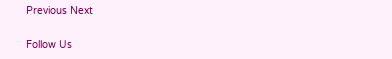Previous Next

Follow Us